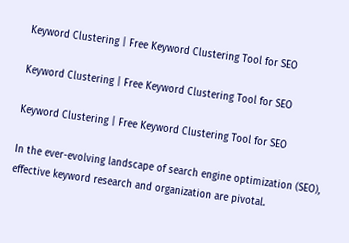Keyword Clustering | Free Keyword Clustering Tool for SEO

Keyword Clustering | Free Keyword Clustering Tool for SEO

Keyword Clustering | Free Keyword Clustering Tool for SEO

In the ever-evolving landscape of search engine optimization (SEO), effective keyword research and organization are pivotal.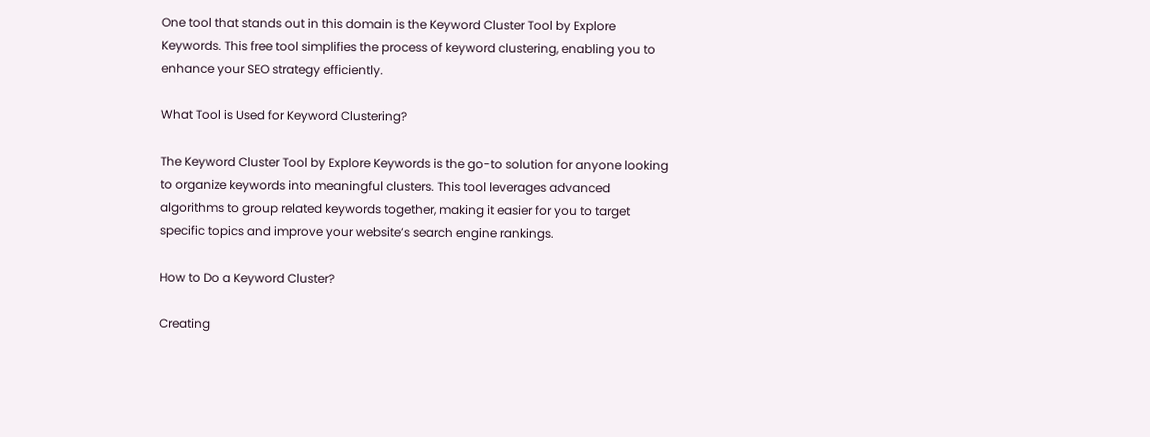One tool that stands out in this domain is the Keyword Cluster Tool by Explore Keywords. This free tool simplifies the process of keyword clustering, enabling you to enhance your SEO strategy efficiently.

What Tool is Used for Keyword Clustering?

The Keyword Cluster Tool by Explore Keywords is the go-to solution for anyone looking to organize keywords into meaningful clusters. This tool leverages advanced algorithms to group related keywords together, making it easier for you to target specific topics and improve your website’s search engine rankings.

How to Do a Keyword Cluster?

Creating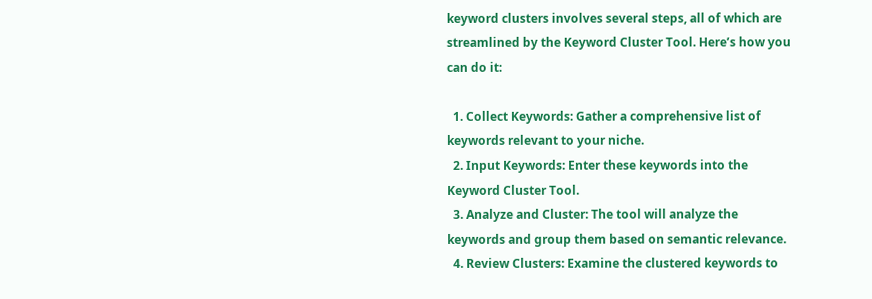keyword clusters involves several steps, all of which are streamlined by the Keyword Cluster Tool. Here’s how you can do it:

  1. Collect Keywords: Gather a comprehensive list of keywords relevant to your niche.
  2. Input Keywords: Enter these keywords into the Keyword Cluster Tool.
  3. Analyze and Cluster: The tool will analyze the keywords and group them based on semantic relevance.
  4. Review Clusters: Examine the clustered keywords to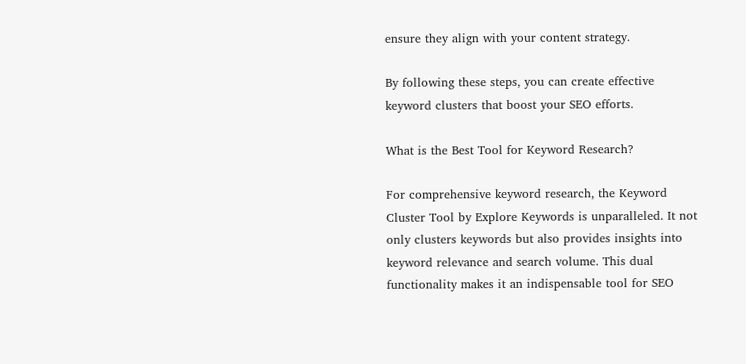ensure they align with your content strategy.

By following these steps, you can create effective keyword clusters that boost your SEO efforts.

What is the Best Tool for Keyword Research?

For comprehensive keyword research, the Keyword Cluster Tool by Explore Keywords is unparalleled. It not only clusters keywords but also provides insights into keyword relevance and search volume. This dual functionality makes it an indispensable tool for SEO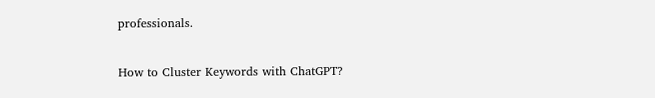professionals.

How to Cluster Keywords with ChatGPT?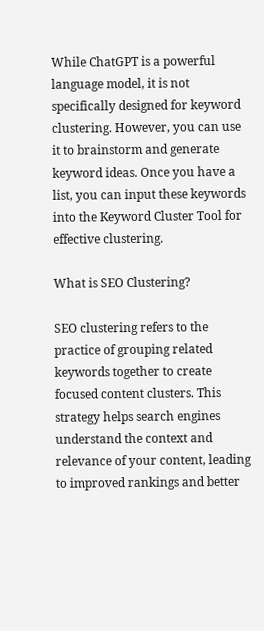While ChatGPT is a powerful language model, it is not specifically designed for keyword clustering. However, you can use it to brainstorm and generate keyword ideas. Once you have a list, you can input these keywords into the Keyword Cluster Tool for effective clustering.

What is SEO Clustering?

SEO clustering refers to the practice of grouping related keywords together to create focused content clusters. This strategy helps search engines understand the context and relevance of your content, leading to improved rankings and better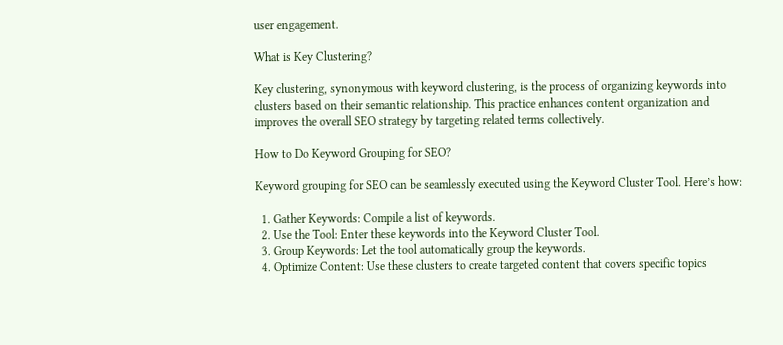user engagement.

What is Key Clustering?

Key clustering, synonymous with keyword clustering, is the process of organizing keywords into clusters based on their semantic relationship. This practice enhances content organization and improves the overall SEO strategy by targeting related terms collectively.

How to Do Keyword Grouping for SEO?

Keyword grouping for SEO can be seamlessly executed using the Keyword Cluster Tool. Here’s how:

  1. Gather Keywords: Compile a list of keywords.
  2. Use the Tool: Enter these keywords into the Keyword Cluster Tool.
  3. Group Keywords: Let the tool automatically group the keywords.
  4. Optimize Content: Use these clusters to create targeted content that covers specific topics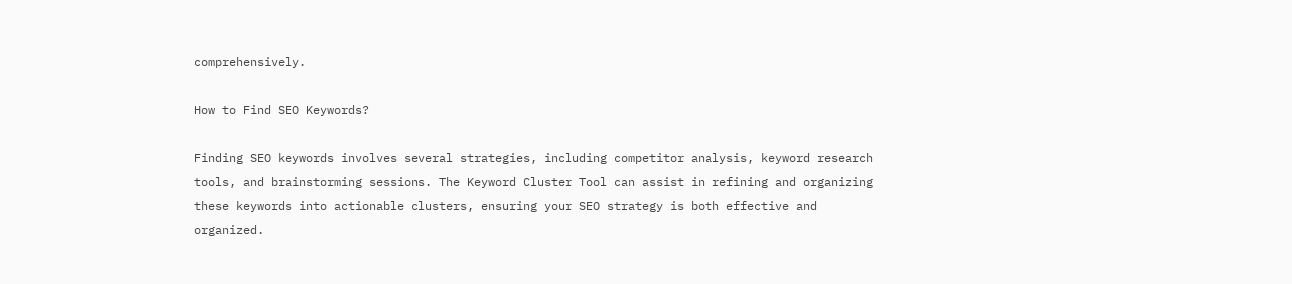comprehensively.

How to Find SEO Keywords?

Finding SEO keywords involves several strategies, including competitor analysis, keyword research tools, and brainstorming sessions. The Keyword Cluster Tool can assist in refining and organizing these keywords into actionable clusters, ensuring your SEO strategy is both effective and organized.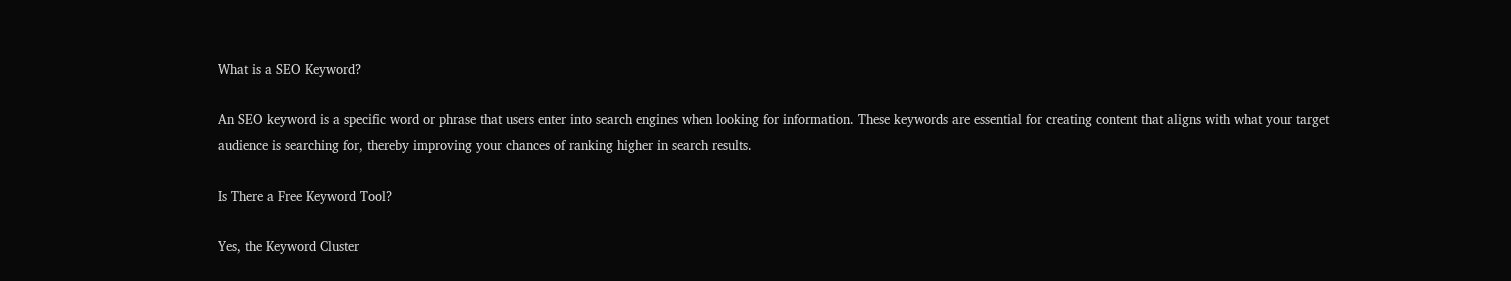What is a SEO Keyword?

An SEO keyword is a specific word or phrase that users enter into search engines when looking for information. These keywords are essential for creating content that aligns with what your target audience is searching for, thereby improving your chances of ranking higher in search results.

Is There a Free Keyword Tool?

Yes, the Keyword Cluster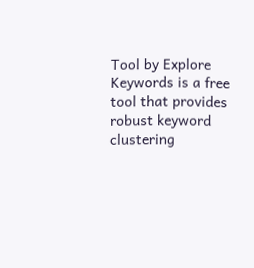Tool by Explore Keywords is a free tool that provides robust keyword clustering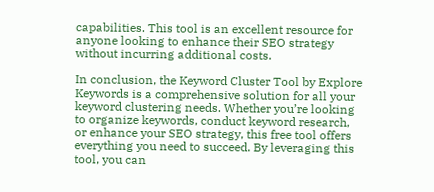capabilities. This tool is an excellent resource for anyone looking to enhance their SEO strategy without incurring additional costs.

In conclusion, the Keyword Cluster Tool by Explore Keywords is a comprehensive solution for all your keyword clustering needs. Whether you’re looking to organize keywords, conduct keyword research, or enhance your SEO strategy, this free tool offers everything you need to succeed. By leveraging this tool, you can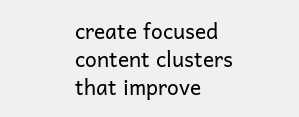create focused content clusters that improve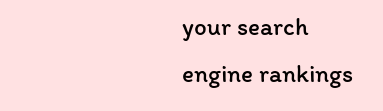your search engine rankings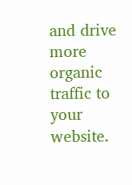and drive more organic traffic to your website.